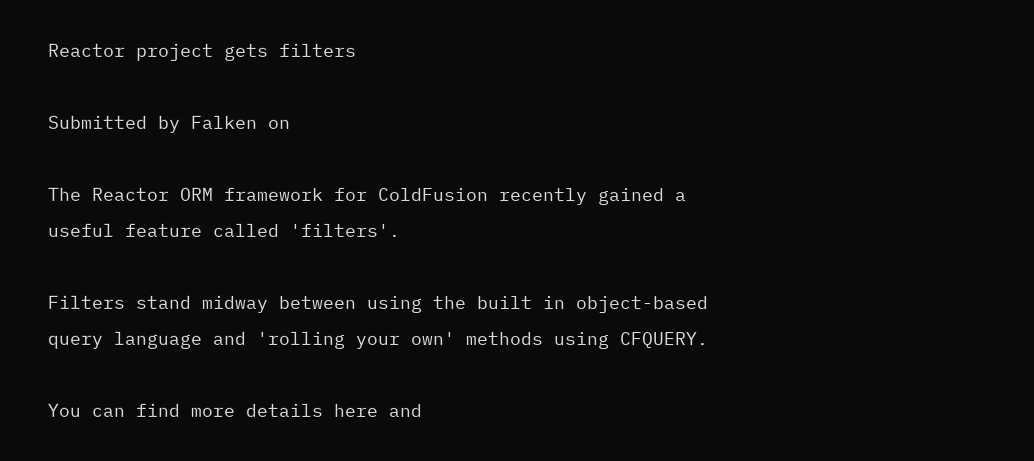Reactor project gets filters

Submitted by Falken on

The Reactor ORM framework for ColdFusion recently gained a useful feature called 'filters'.

Filters stand midway between using the built in object-based query language and 'rolling your own' methods using CFQUERY.

You can find more details here and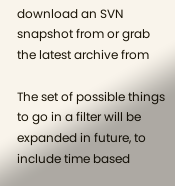download an SVN snapshot from or grab the latest archive from

The set of possible things to go in a filter will be expanded in future, to include time based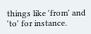things like 'from' and 'to' for instance.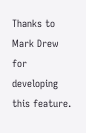Thanks to Mark Drew for developing this feature.